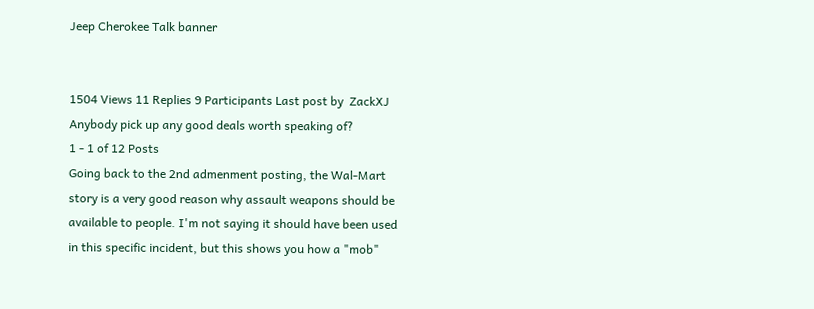Jeep Cherokee Talk banner


1504 Views 11 Replies 9 Participants Last post by  ZackXJ
Anybody pick up any good deals worth speaking of?
1 - 1 of 12 Posts
Going back to the 2nd admenment posting, the Wal-Mart story is a very good reason why assault weapons should be available to people. I'm not saying it should have been used in this specific incident, but this shows you how a "mob"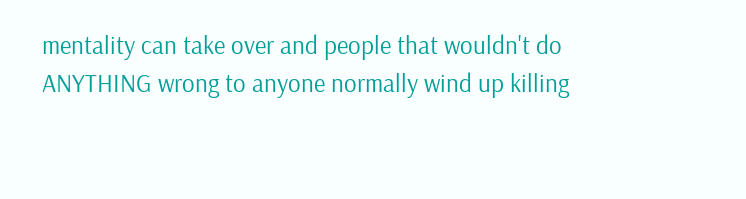mentality can take over and people that wouldn't do ANYTHING wrong to anyone normally wind up killing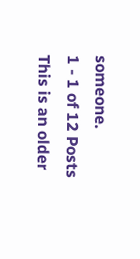someone.
1 - 1 of 12 Posts
This is an older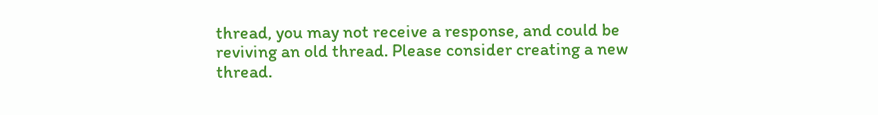thread, you may not receive a response, and could be reviving an old thread. Please consider creating a new thread.